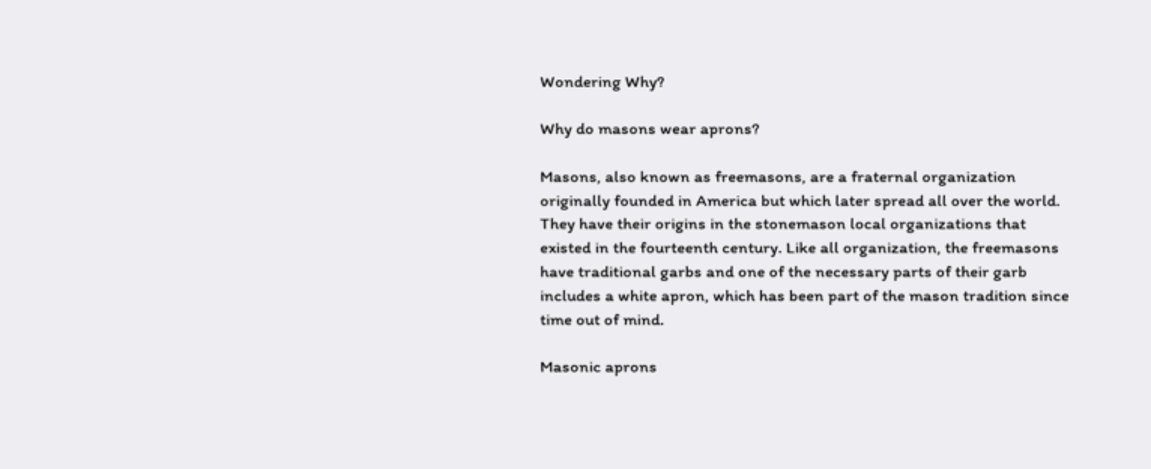Wondering Why?

Why do masons wear aprons?

Masons, also known as freemasons, are a fraternal organization originally founded in America but which later spread all over the world. They have their origins in the stonemason local organizations that existed in the fourteenth century. Like all organization, the freemasons have traditional garbs and one of the necessary parts of their garb includes a white apron, which has been part of the mason tradition since time out of mind.

Masonic aprons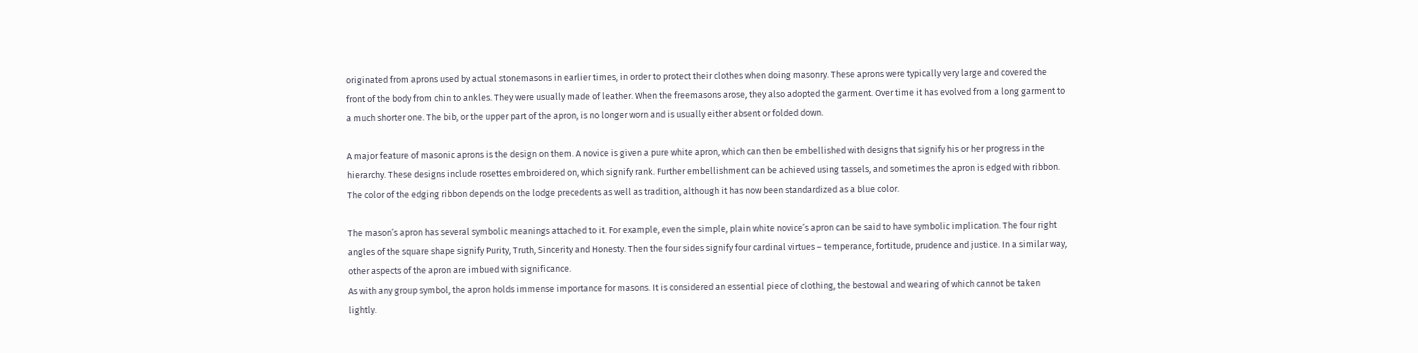originated from aprons used by actual stonemasons in earlier times, in order to protect their clothes when doing masonry. These aprons were typically very large and covered the front of the body from chin to ankles. They were usually made of leather. When the freemasons arose, they also adopted the garment. Over time it has evolved from a long garment to a much shorter one. The bib, or the upper part of the apron, is no longer worn and is usually either absent or folded down.

A major feature of masonic aprons is the design on them. A novice is given a pure white apron, which can then be embellished with designs that signify his or her progress in the hierarchy. These designs include rosettes embroidered on, which signify rank. Further embellishment can be achieved using tassels, and sometimes the apron is edged with ribbon. The color of the edging ribbon depends on the lodge precedents as well as tradition, although it has now been standardized as a blue color.

The mason’s apron has several symbolic meanings attached to it. For example, even the simple, plain white novice’s apron can be said to have symbolic implication. The four right angles of the square shape signify Purity, Truth, Sincerity and Honesty. Then the four sides signify four cardinal virtues – temperance, fortitude, prudence and justice. In a similar way, other aspects of the apron are imbued with significance.
As with any group symbol, the apron holds immense importance for masons. It is considered an essential piece of clothing, the bestowal and wearing of which cannot be taken lightly.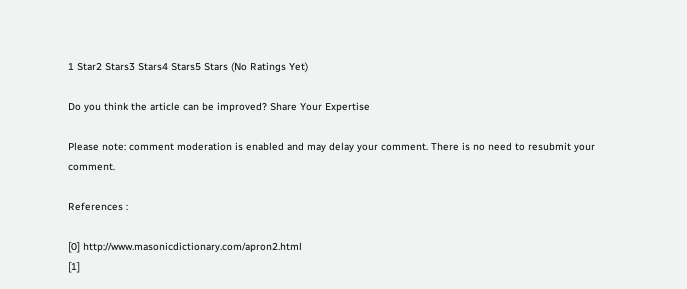1 Star2 Stars3 Stars4 Stars5 Stars (No Ratings Yet)

Do you think the article can be improved? Share Your Expertise

Please note: comment moderation is enabled and may delay your comment. There is no need to resubmit your comment.

References :

[0] http://www.masonicdictionary.com/apron2.html
[1]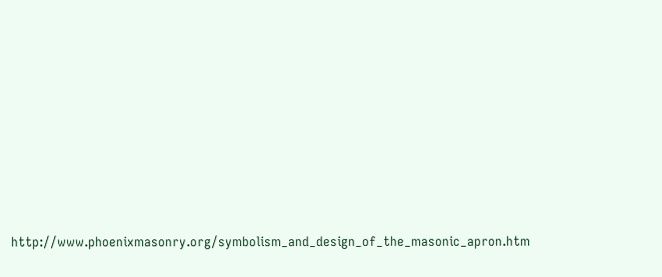http://www.phoenixmasonry.org/symbolism_and_design_of_the_masonic_apron.htm